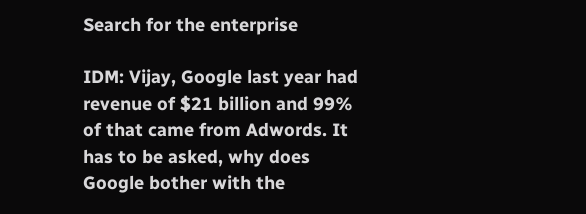Search for the enterprise

IDM: Vijay, Google last year had revenue of $21 billion and 99% of that came from Adwords. It has to be asked, why does Google bother with the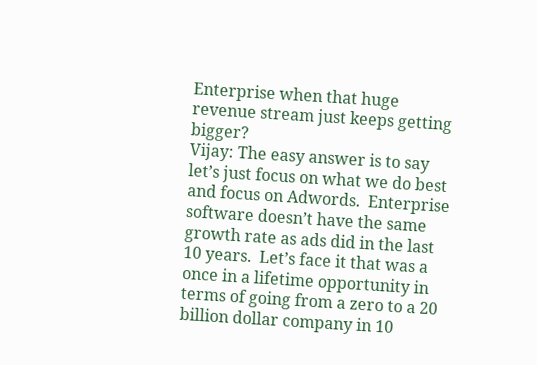Enterprise when that huge revenue stream just keeps getting bigger?
Vijay: The easy answer is to say let’s just focus on what we do best and focus on Adwords.  Enterprise software doesn’t have the same growth rate as ads did in the last 10 years.  Let’s face it that was a once in a lifetime opportunity in terms of going from a zero to a 20 billion dollar company in 10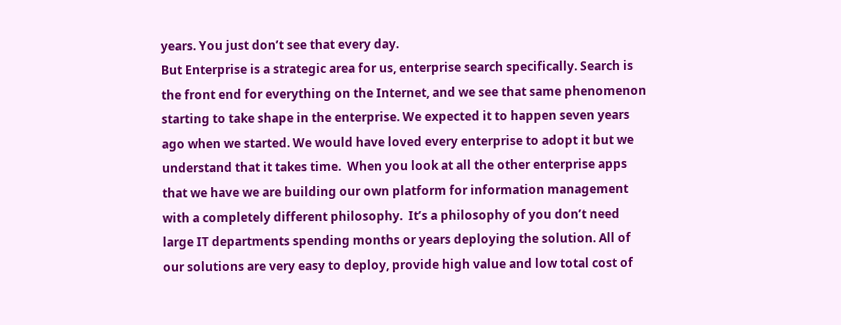years. You just don’t see that every day.
But Enterprise is a strategic area for us, enterprise search specifically. Search is the front end for everything on the Internet, and we see that same phenomenon starting to take shape in the enterprise. We expected it to happen seven years ago when we started. We would have loved every enterprise to adopt it but we understand that it takes time.  When you look at all the other enterprise apps that we have we are building our own platform for information management with a completely different philosophy.  It’s a philosophy of you don’t need large IT departments spending months or years deploying the solution. All of our solutions are very easy to deploy, provide high value and low total cost of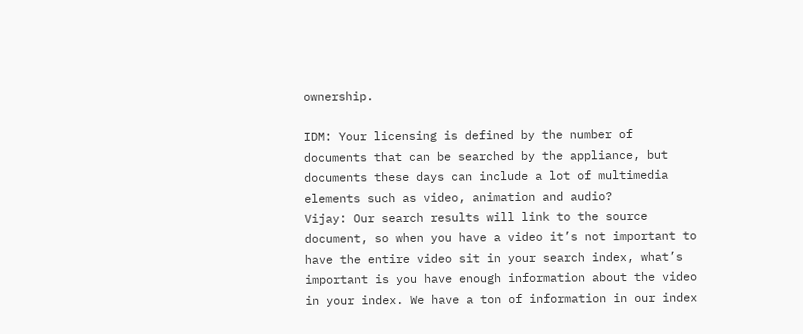ownership.

IDM: Your licensing is defined by the number of documents that can be searched by the appliance, but documents these days can include a lot of multimedia elements such as video, animation and audio?
Vijay: Our search results will link to the source document, so when you have a video it’s not important to have the entire video sit in your search index, what’s important is you have enough information about the video  in your index. We have a ton of information in our index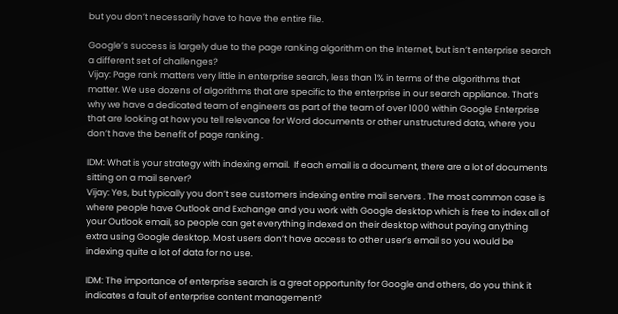but you don’t necessarily have to have the entire file.

Google’s success is largely due to the page ranking algorithm on the Internet, but isn’t enterprise search a different set of challenges?
Vijay: Page rank matters very little in enterprise search, less than 1% in terms of the algorithms that matter. We use dozens of algorithms that are specific to the enterprise in our search appliance. That’s why we have a dedicated team of engineers as part of the team of over 1000 within Google Enterprise that are looking at how you tell relevance for Word documents or other unstructured data, where you don’t have the benefit of page ranking .

IDM: What is your strategy with indexing email.  If each email is a document, there are a lot of documents sitting on a mail server?
Vijay: Yes, but typically you don’t see customers indexing entire mail servers . The most common case is where people have Outlook and Exchange and you work with Google desktop which is free to index all of your Outlook email, so people can get everything indexed on their desktop without paying anything extra using Google desktop. Most users don’t have access to other user’s email so you would be indexing quite a lot of data for no use.

IDM: The importance of enterprise search is a great opportunity for Google and others, do you think it indicates a fault of enterprise content management?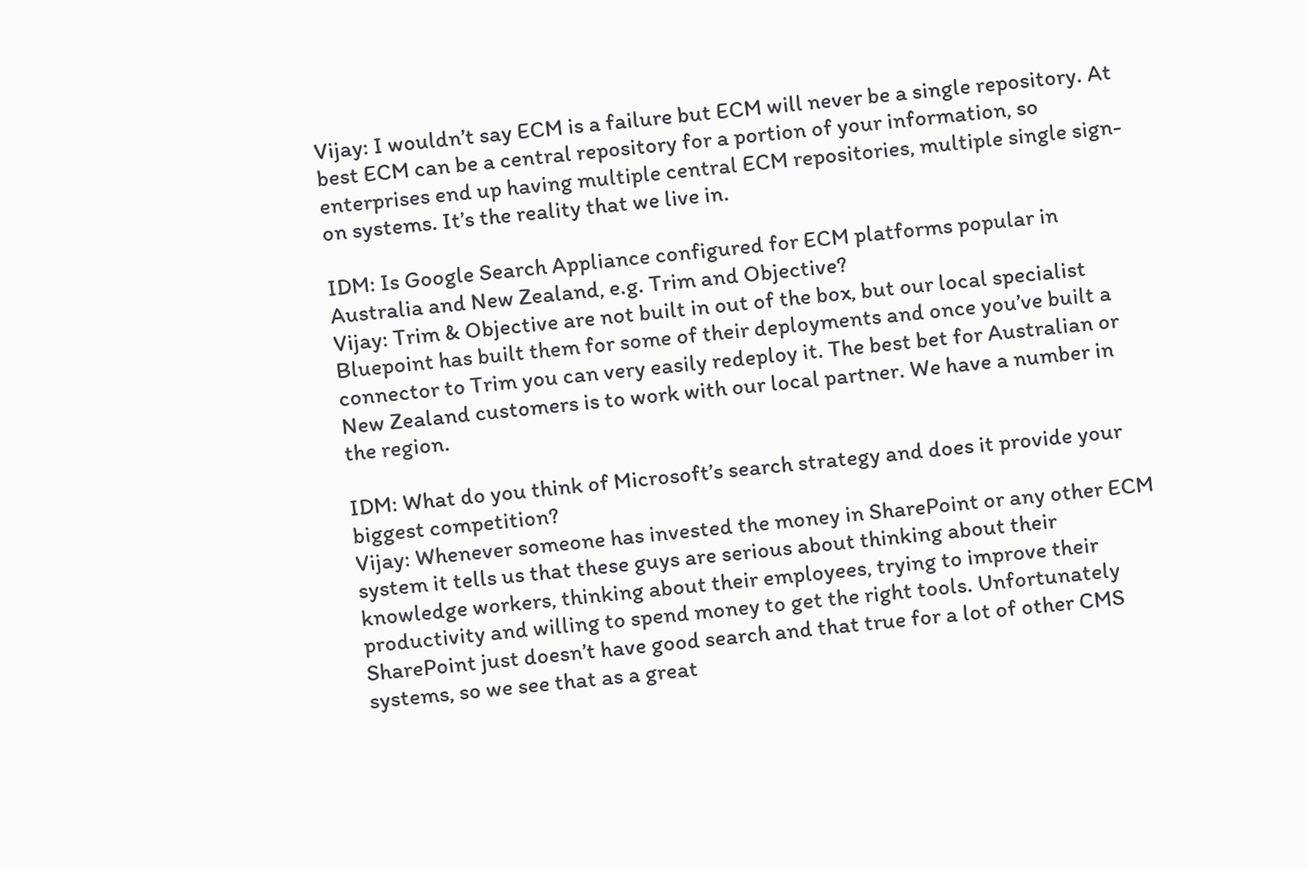Vijay: I wouldn’t say ECM is a failure but ECM will never be a single repository. At best ECM can be a central repository for a portion of your information, so enterprises end up having multiple central ECM repositories, multiple single sign-on systems. It’s the reality that we live in.

IDM: Is Google Search Appliance configured for ECM platforms popular in Australia and New Zealand, e.g. Trim and Objective?
Vijay: Trim & Objective are not built in out of the box, but our local specialist Bluepoint has built them for some of their deployments and once you’ve built a connector to Trim you can very easily redeploy it. The best bet for Australian or New Zealand customers is to work with our local partner. We have a number in the region.

IDM: What do you think of Microsoft’s search strategy and does it provide your biggest competition?
Vijay: Whenever someone has invested the money in SharePoint or any other ECM system it tells us that these guys are serious about thinking about their knowledge workers, thinking about their employees, trying to improve their productivity and willing to spend money to get the right tools. Unfortunately SharePoint just doesn’t have good search and that true for a lot of other CMS systems, so we see that as a great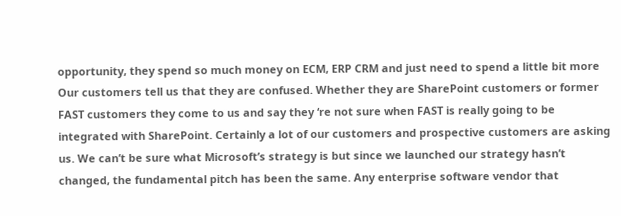opportunity, they spend so much money on ECM, ERP CRM and just need to spend a little bit more
Our customers tell us that they are confused. Whether they are SharePoint customers or former FAST customers they come to us and say they ‘re not sure when FAST is really going to be integrated with SharePoint. Certainly a lot of our customers and prospective customers are asking us. We can’t be sure what Microsoft’s strategy is but since we launched our strategy hasn’t changed, the fundamental pitch has been the same. Any enterprise software vendor that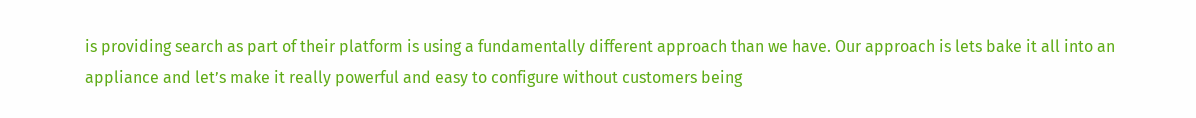is providing search as part of their platform is using a fundamentally different approach than we have. Our approach is lets bake it all into an appliance and let’s make it really powerful and easy to configure without customers being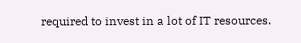required to invest in a lot of IT resources.